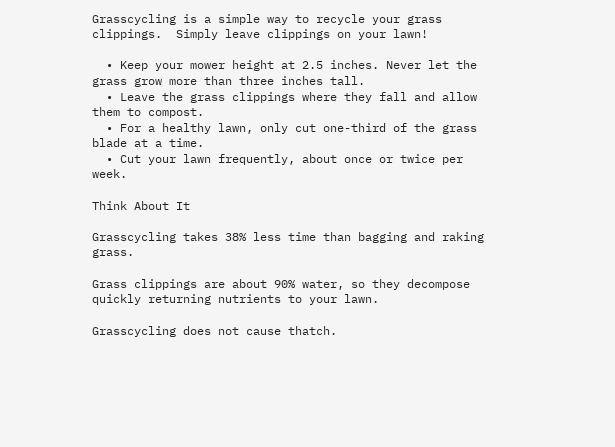Grasscycling is a simple way to recycle your grass clippings.  Simply leave clippings on your lawn!

  • Keep your mower height at 2.5 inches. Never let the grass grow more than three inches tall.
  • Leave the grass clippings where they fall and allow them to compost.
  • For a healthy lawn, only cut one-third of the grass blade at a time.
  • Cut your lawn frequently, about once or twice per week.

Think About It

Grasscycling takes 38% less time than bagging and raking grass.

Grass clippings are about 90% water, so they decompose quickly returning nutrients to your lawn.

Grasscycling does not cause thatch.